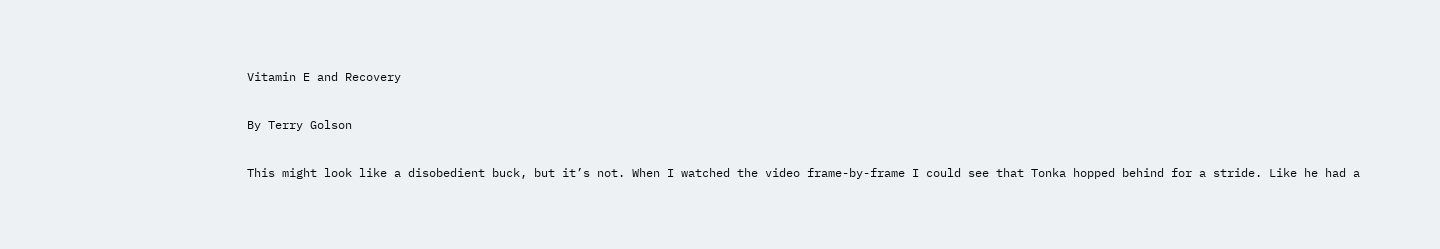Vitamin E and Recovery

By Terry Golson

This might look like a disobedient buck, but it’s not. When I watched the video frame-by-frame I could see that Tonka hopped behind for a stride. Like he had a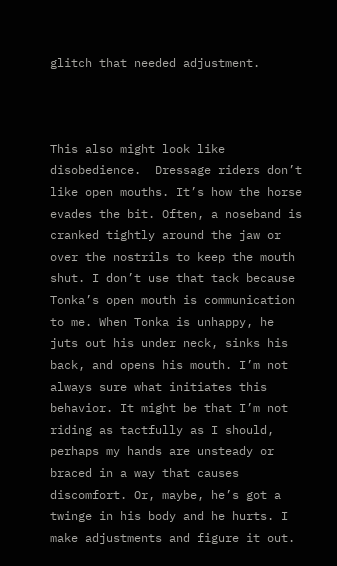glitch that needed adjustment.



This also might look like disobedience.  Dressage riders don’t like open mouths. It’s how the horse evades the bit. Often, a noseband is cranked tightly around the jaw or over the nostrils to keep the mouth shut. I don’t use that tack because Tonka’s open mouth is communication to me. When Tonka is unhappy, he juts out his under neck, sinks his back, and opens his mouth. I’m not always sure what initiates this behavior. It might be that I’m not riding as tactfully as I should, perhaps my hands are unsteady or braced in a way that causes discomfort. Or, maybe, he’s got a twinge in his body and he hurts. I make adjustments and figure it out.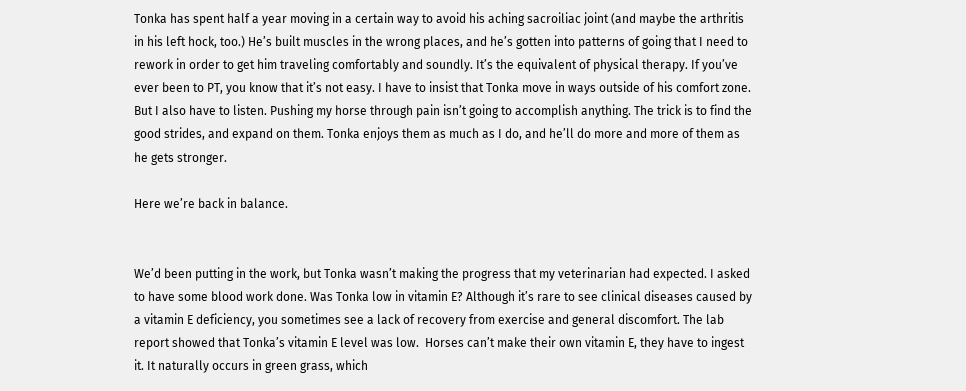Tonka has spent half a year moving in a certain way to avoid his aching sacroiliac joint (and maybe the arthritis in his left hock, too.) He’s built muscles in the wrong places, and he’s gotten into patterns of going that I need to rework in order to get him traveling comfortably and soundly. It’s the equivalent of physical therapy. If you’ve ever been to PT, you know that it’s not easy. I have to insist that Tonka move in ways outside of his comfort zone. But I also have to listen. Pushing my horse through pain isn’t going to accomplish anything. The trick is to find the good strides, and expand on them. Tonka enjoys them as much as I do, and he’ll do more and more of them as he gets stronger.

Here we’re back in balance.


We’d been putting in the work, but Tonka wasn’t making the progress that my veterinarian had expected. I asked to have some blood work done. Was Tonka low in vitamin E? Although it’s rare to see clinical diseases caused by a vitamin E deficiency, you sometimes see a lack of recovery from exercise and general discomfort. The lab report showed that Tonka’s vitamin E level was low.  Horses can’t make their own vitamin E, they have to ingest it. It naturally occurs in green grass, which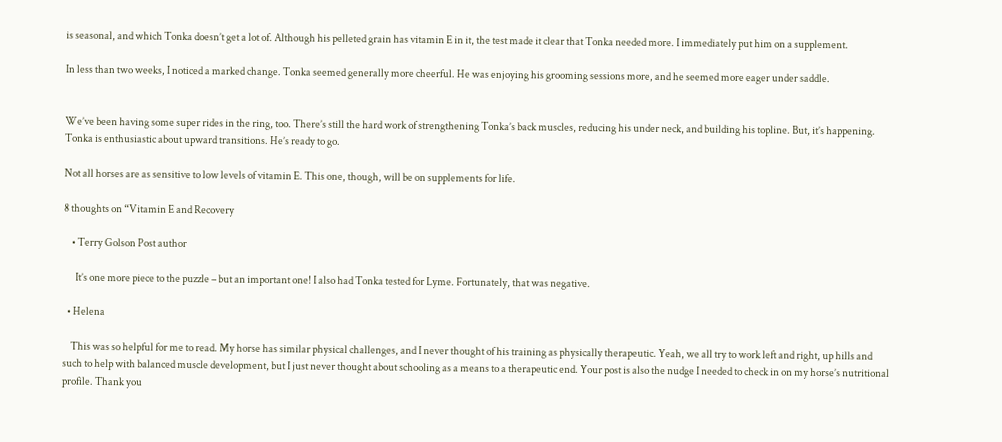is seasonal, and which Tonka doesn’t get a lot of. Although his pelleted grain has vitamin E in it, the test made it clear that Tonka needed more. I immediately put him on a supplement.

In less than two weeks, I noticed a marked change. Tonka seemed generally more cheerful. He was enjoying his grooming sessions more, and he seemed more eager under saddle.


We’ve been having some super rides in the ring, too. There’s still the hard work of strengthening Tonka’s back muscles, reducing his under neck, and building his topline. But, it’s happening. Tonka is enthusiastic about upward transitions. He’s ready to go.

Not all horses are as sensitive to low levels of vitamin E. This one, though, will be on supplements for life.

8 thoughts on “Vitamin E and Recovery

    • Terry Golson Post author

      It’s one more piece to the puzzle – but an important one! I also had Tonka tested for Lyme. Fortunately, that was negative.

  • Helena

    This was so helpful for me to read. My horse has similar physical challenges, and I never thought of his training as physically therapeutic. Yeah, we all try to work left and right, up hills and such to help with balanced muscle development, but I just never thought about schooling as a means to a therapeutic end. Your post is also the nudge I needed to check in on my horse’s nutritional profile. Thank you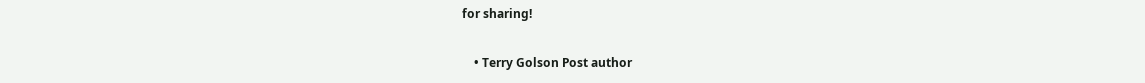for sharing!

    • Terry Golson Post author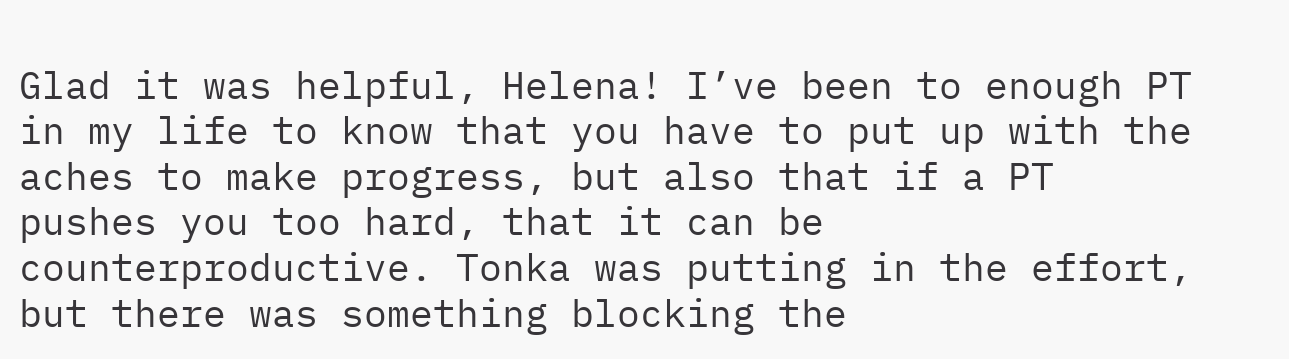Glad it was helpful, Helena! I’ve been to enough PT in my life to know that you have to put up with the aches to make progress, but also that if a PT pushes you too hard, that it can be counterproductive. Tonka was putting in the effort, but there was something blocking the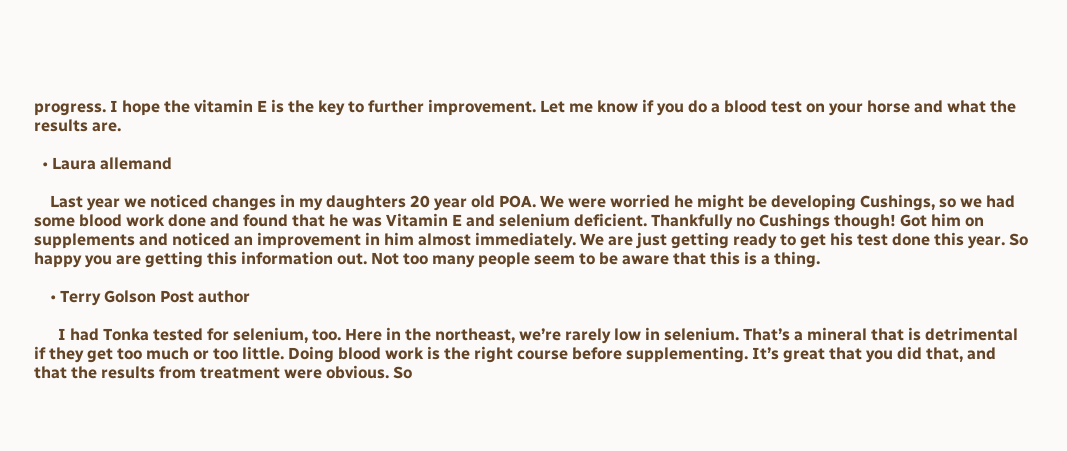progress. I hope the vitamin E is the key to further improvement. Let me know if you do a blood test on your horse and what the results are.

  • Laura allemand

    Last year we noticed changes in my daughters 20 year old POA. We were worried he might be developing Cushings, so we had some blood work done and found that he was Vitamin E and selenium deficient. Thankfully no Cushings though! Got him on supplements and noticed an improvement in him almost immediately. We are just getting ready to get his test done this year. So happy you are getting this information out. Not too many people seem to be aware that this is a thing.

    • Terry Golson Post author

      I had Tonka tested for selenium, too. Here in the northeast, we’re rarely low in selenium. That’s a mineral that is detrimental if they get too much or too little. Doing blood work is the right course before supplementing. It’s great that you did that, and that the results from treatment were obvious. So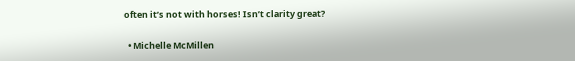often it’s not with horses! Isn’t clarity great?

  • Michelle McMillen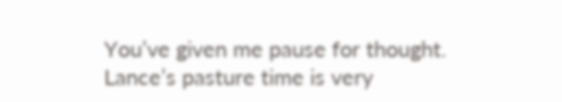You’ve given me pause for thought. Lance’s pasture time is very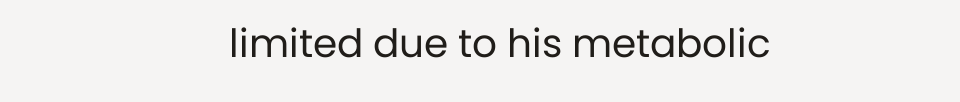limited due to his metabolic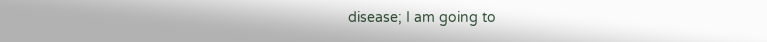disease; I am going to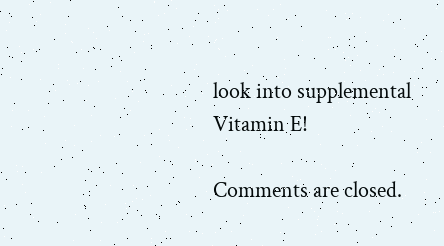look into supplemental Vitamin E!

Comments are closed.